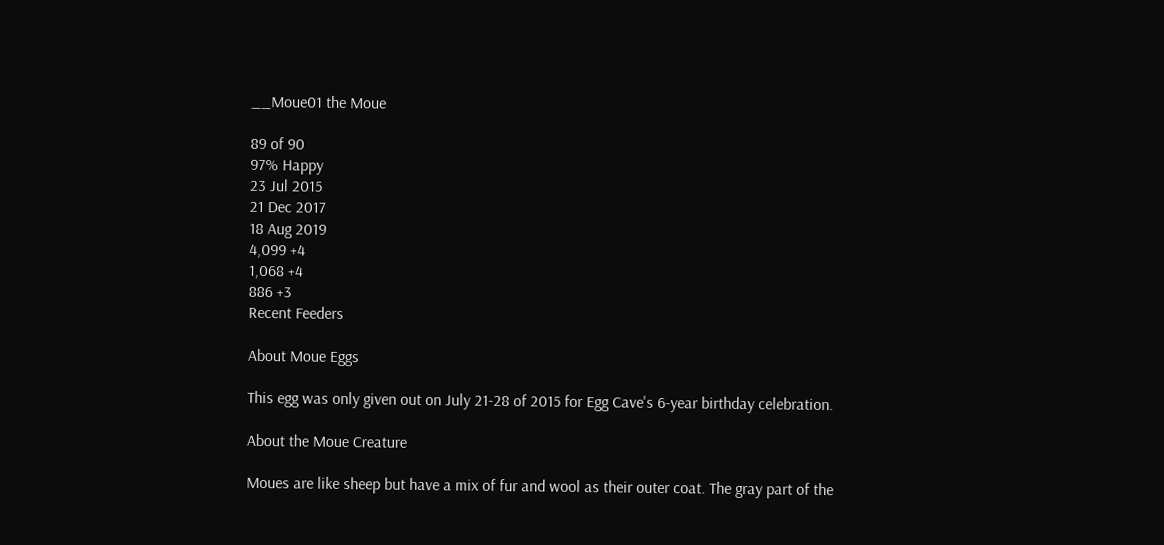__Moue01 the Moue

89 of 90
97% Happy
23 Jul 2015
21 Dec 2017
18 Aug 2019
4,099 +4
1,068 +4
886 +3
Recent Feeders

About Moue Eggs

This egg was only given out on July 21-28 of 2015 for Egg Cave's 6-year birthday celebration.

About the Moue Creature

Moues are like sheep but have a mix of fur and wool as their outer coat. The gray part of the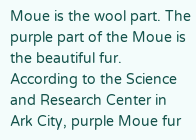Moue is the wool part. The purple part of the Moue is the beautiful fur. According to the Science and Research Center in Ark City, purple Moue fur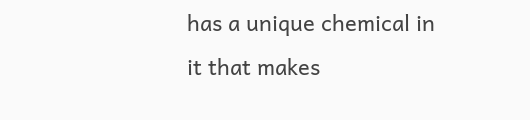has a unique chemical in it that makes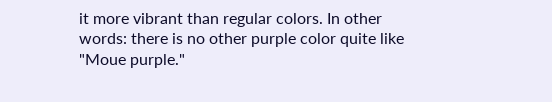it more vibrant than regular colors. In other words: there is no other purple color quite like "Moue purple."